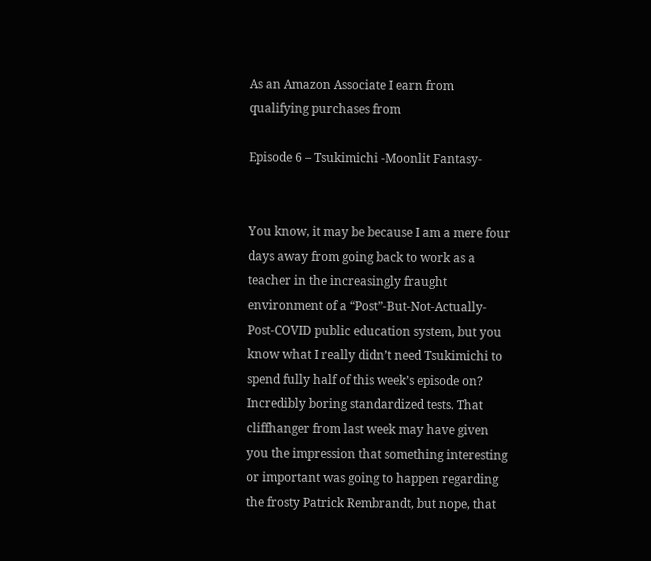As an Amazon Associate I earn from qualifying purchases from

Episode 6 – Tsukimichi -Moonlit Fantasy-


You know, it may be because I am a mere four days away from going back to work as a teacher in the increasingly fraught environment of a “Post”-But-Not-Actually-Post-COVID public education system, but you know what I really didn’t need Tsukimichi to spend fully half of this week’s episode on? Incredibly boring standardized tests. That cliffhanger from last week may have given you the impression that something interesting or important was going to happen regarding the frosty Patrick Rembrandt, but nope, that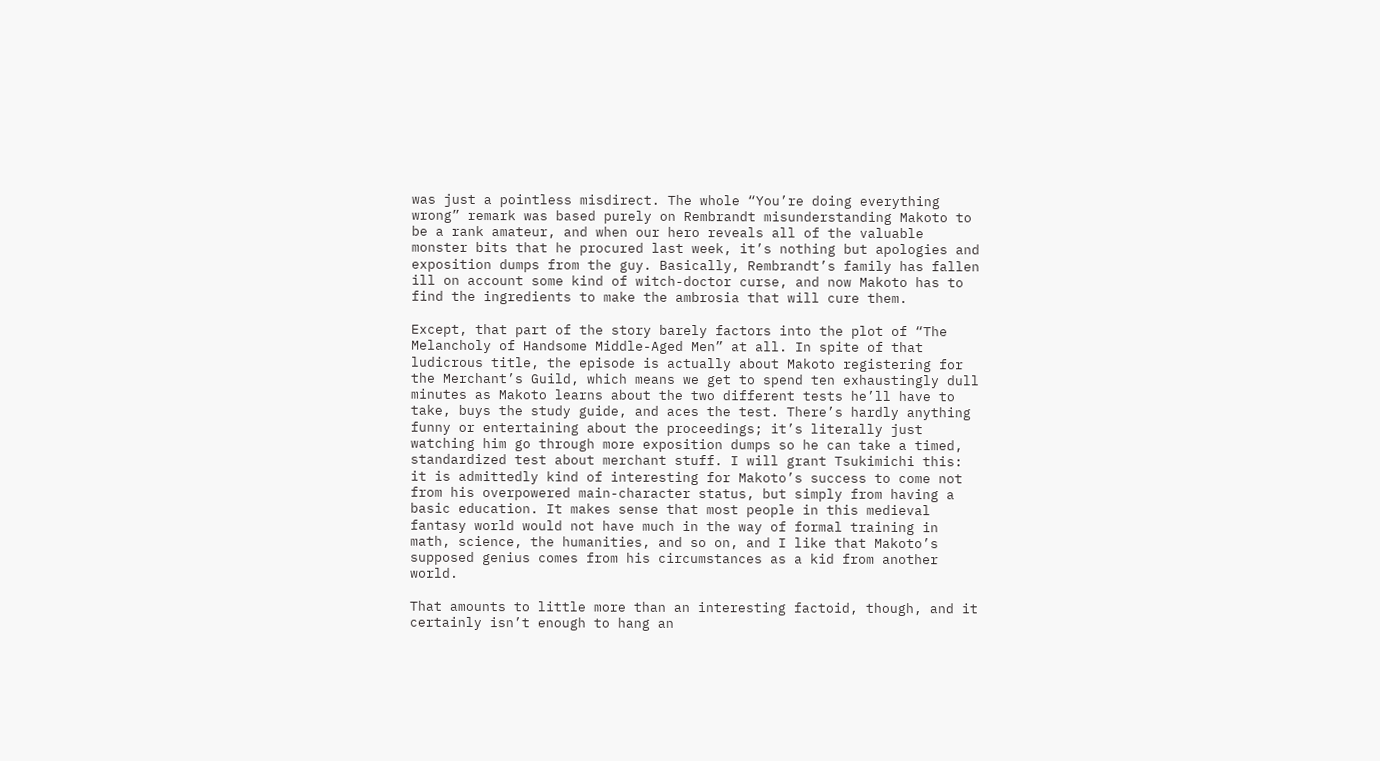was just a pointless misdirect. The whole “You’re doing everything wrong” remark was based purely on Rembrandt misunderstanding Makoto to be a rank amateur, and when our hero reveals all of the valuable monster bits that he procured last week, it’s nothing but apologies and exposition dumps from the guy. Basically, Rembrandt’s family has fallen ill on account some kind of witch-doctor curse, and now Makoto has to find the ingredients to make the ambrosia that will cure them.

Except, that part of the story barely factors into the plot of “The Melancholy of Handsome Middle-Aged Men” at all. In spite of that ludicrous title, the episode is actually about Makoto registering for the Merchant’s Guild, which means we get to spend ten exhaustingly dull minutes as Makoto learns about the two different tests he’ll have to take, buys the study guide, and aces the test. There’s hardly anything funny or entertaining about the proceedings; it’s literally just watching him go through more exposition dumps so he can take a timed, standardized test about merchant stuff. I will grant Tsukimichi this: it is admittedly kind of interesting for Makoto’s success to come not from his overpowered main-character status, but simply from having a basic education. It makes sense that most people in this medieval fantasy world would not have much in the way of formal training in math, science, the humanities, and so on, and I like that Makoto’s supposed genius comes from his circumstances as a kid from another world.

That amounts to little more than an interesting factoid, though, and it certainly isn’t enough to hang an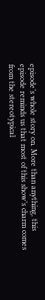episode’s whole story on. More than anything, this episode reminds us that most of this show’s charm comes from the stereotypical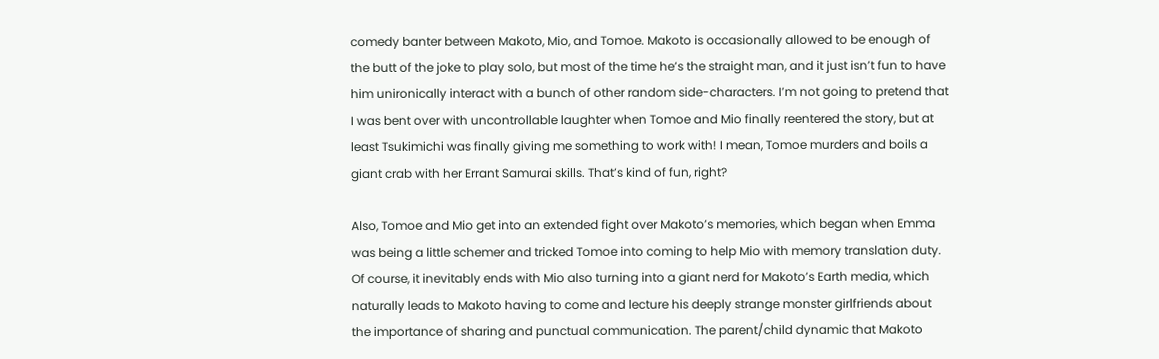comedy banter between Makoto, Mio, and Tomoe. Makoto is occasionally allowed to be enough of the butt of the joke to play solo, but most of the time he’s the straight man, and it just isn’t fun to have him unironically interact with a bunch of other random side-characters. I’m not going to pretend that I was bent over with uncontrollable laughter when Tomoe and Mio finally reentered the story, but at least Tsukimichi was finally giving me something to work with! I mean, Tomoe murders and boils a giant crab with her Errant Samurai skills. That’s kind of fun, right?

Also, Tomoe and Mio get into an extended fight over Makoto’s memories, which began when Emma was being a little schemer and tricked Tomoe into coming to help Mio with memory translation duty. Of course, it inevitably ends with Mio also turning into a giant nerd for Makoto’s Earth media, which naturally leads to Makoto having to come and lecture his deeply strange monster girlfriends about the importance of sharing and punctual communication. The parent/child dynamic that Makoto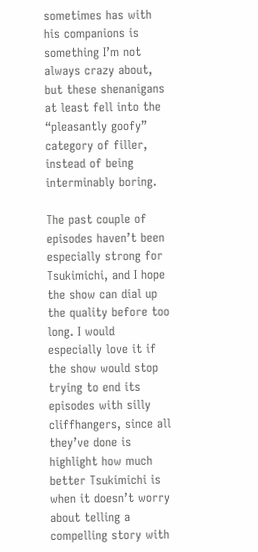sometimes has with his companions is something I’m not always crazy about, but these shenanigans at least fell into the “pleasantly goofy” category of filler, instead of being interminably boring.

The past couple of episodes haven’t been especially strong for Tsukimichi, and I hope the show can dial up the quality before too long. I would especially love it if the show would stop trying to end its episodes with silly cliffhangers, since all they’ve done is highlight how much better Tsukimichi is when it doesn’t worry about telling a compelling story with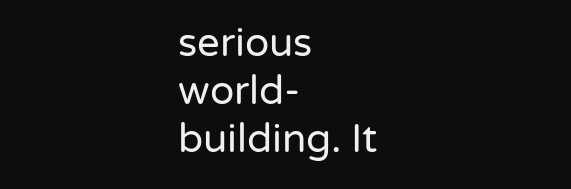serious world-building. It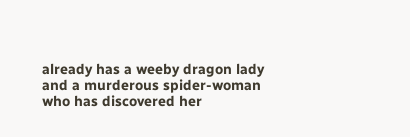already has a weeby dragon lady and a murderous spider-woman who has discovered her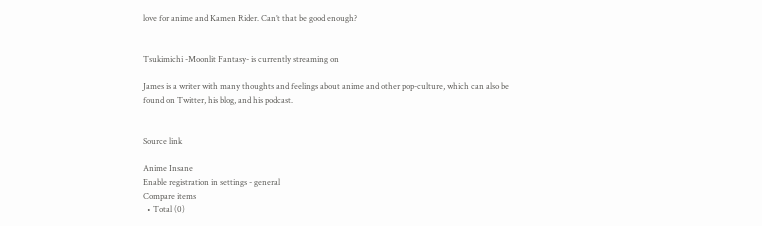love for anime and Kamen Rider. Can’t that be good enough?


Tsukimichi -Moonlit Fantasy- is currently streaming on

James is a writer with many thoughts and feelings about anime and other pop-culture, which can also be found on Twitter, his blog, and his podcast.


Source link

Anime Insane
Enable registration in settings - general
Compare items
  • Total (0)